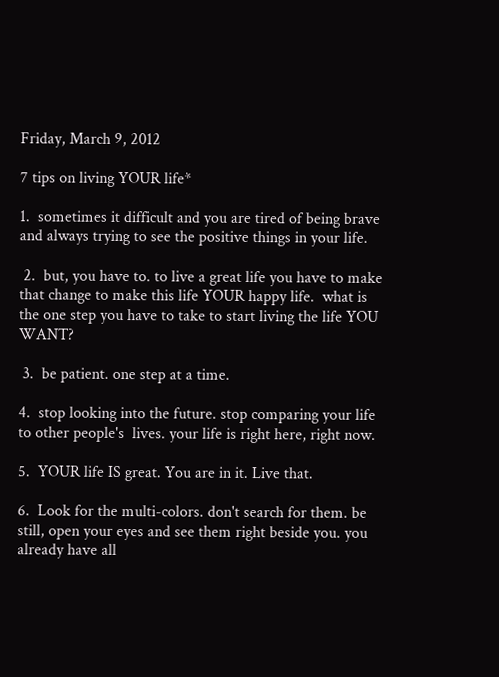Friday, March 9, 2012

7 tips on living YOUR life*

1.  sometimes it difficult and you are tired of being brave and always trying to see the positive things in your life.

 2.  but, you have to. to live a great life you have to make that change to make this life YOUR happy life.  what is the one step you have to take to start living the life YOU WANT?

 3.  be patient. one step at a time.

4.  stop looking into the future. stop comparing your life to other people's  lives. your life is right here, right now.

5.  YOUR life IS great. You are in it. Live that.

6.  Look for the multi-colors. don't search for them. be still, open your eyes and see them right beside you. you already have all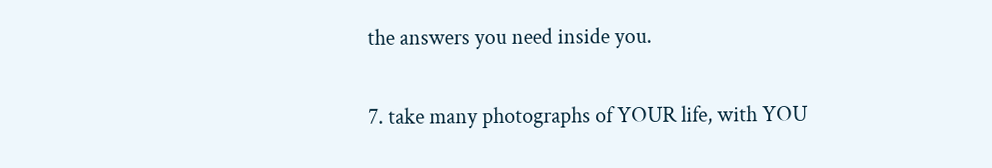the answers you need inside you.

7. take many photographs of YOUR life, with YOU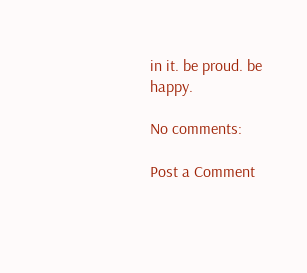in it. be proud. be happy.

No comments:

Post a Comment